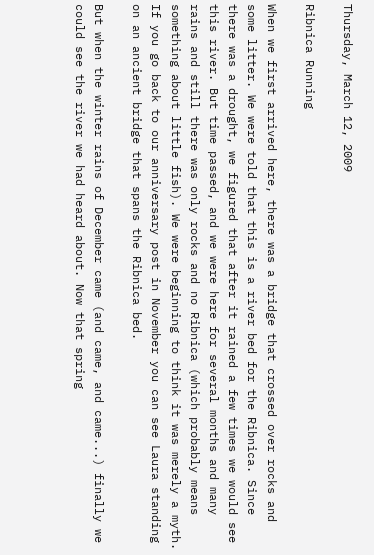Thursday, March 12, 2009

Ribnica Running

When we first arrived here, there was a bridge that crossed over rocks and some litter. We were told that this is a river bed for the Ribnica. Since there was a drought, we figured that after it rained a few times we would see this river. But time passed, and we were here for several months and many rains and still there was only rocks and no Ribnica (which probably means something about little fish). We were beginning to think it was merely a myth.
If you go back to our anniversary post in November you can see Laura standing on an ancient bridge that spans the Ribnica bed.

But when the winter rains of December came (and came, and came...) finally we could see the river we had heard about. Now that spring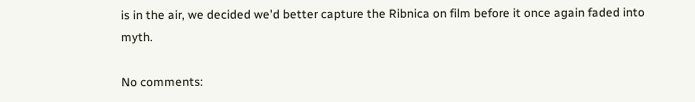is in the air, we decided we'd better capture the Ribnica on film before it once again faded into myth.

No comments: